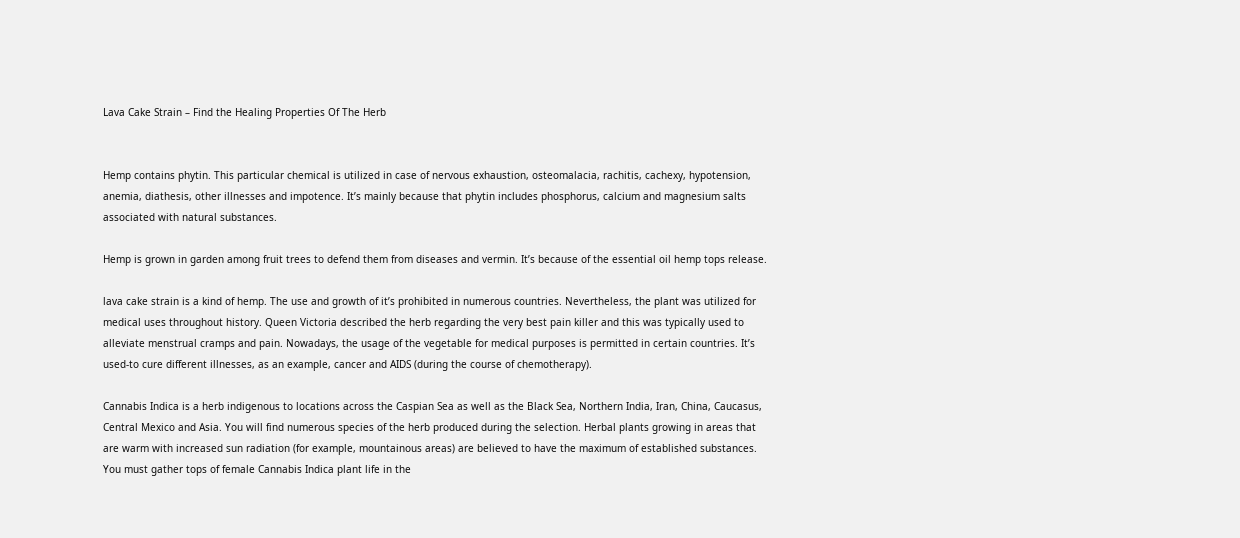Lava Cake Strain – Find the Healing Properties Of The Herb


Hemp contains phytin. This particular chemical is utilized in case of nervous exhaustion, osteomalacia, rachitis, cachexy, hypotension, anemia, diathesis, other illnesses and impotence. It’s mainly because that phytin includes phosphorus, calcium and magnesium salts associated with natural substances.

Hemp is grown in garden among fruit trees to defend them from diseases and vermin. It’s because of the essential oil hemp tops release.

lava cake strain is a kind of hemp. The use and growth of it’s prohibited in numerous countries. Nevertheless, the plant was utilized for medical uses throughout history. Queen Victoria described the herb regarding the very best pain killer and this was typically used to alleviate menstrual cramps and pain. Nowadays, the usage of the vegetable for medical purposes is permitted in certain countries. It’s used-to cure different illnesses, as an example, cancer and AIDS (during the course of chemotherapy).

Cannabis Indica is a herb indigenous to locations across the Caspian Sea as well as the Black Sea, Northern India, Iran, China, Caucasus, Central Mexico and Asia. You will find numerous species of the herb produced during the selection. Herbal plants growing in areas that are warm with increased sun radiation (for example, mountainous areas) are believed to have the maximum of established substances. You must gather tops of female Cannabis Indica plant life in the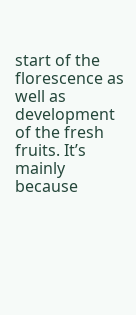start of the florescence as well as development of the fresh fruits. It’s mainly because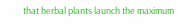that herbal plants launch the maximum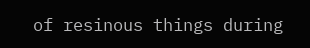of resinous things during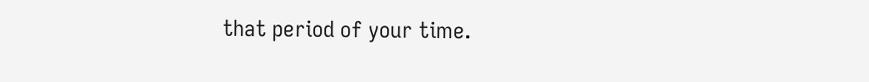that period of your time.